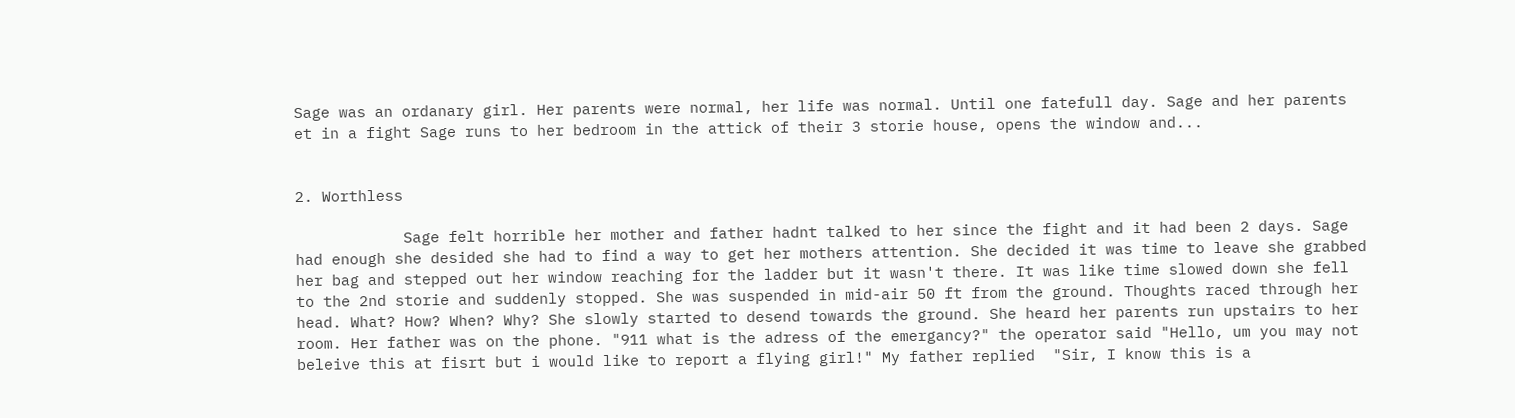Sage was an ordanary girl. Her parents were normal, her life was normal. Until one fatefull day. Sage and her parents et in a fight Sage runs to her bedroom in the attick of their 3 storie house, opens the window and...


2. Worthless

            Sage felt horrible her mother and father hadnt talked to her since the fight and it had been 2 days. Sage had enough she desided she had to find a way to get her mothers attention. She decided it was time to leave she grabbed her bag and stepped out her window reaching for the ladder but it wasn't there. It was like time slowed down she fell to the 2nd storie and suddenly stopped. She was suspended in mid-air 50 ft from the ground. Thoughts raced through her head. What? How? When? Why? She slowly started to desend towards the ground. She heard her parents run upstairs to her room. Her father was on the phone. "911 what is the adress of the emergancy?" the operator said "Hello, um you may not beleive this at fisrt but i would like to report a flying girl!" My father replied  "Sir, I know this is a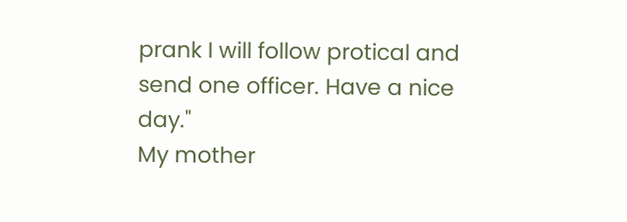prank I will follow protical and send one officer. Have a nice day."                                                                                                                                                                                                                                                     My mother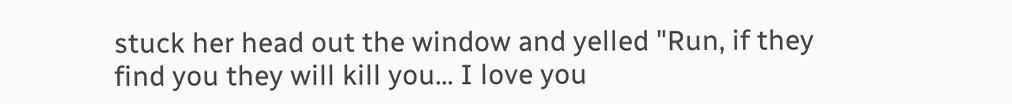stuck her head out the window and yelled "Run, if they find you they will kill you... I love you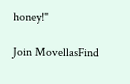honey!"

Join MovellasFind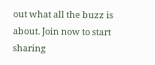out what all the buzz is about. Join now to start sharing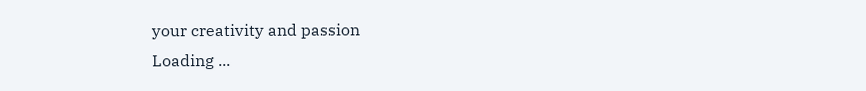your creativity and passion
Loading ...